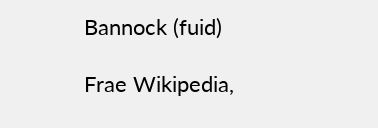Bannock (fuid)

Frae Wikipedia,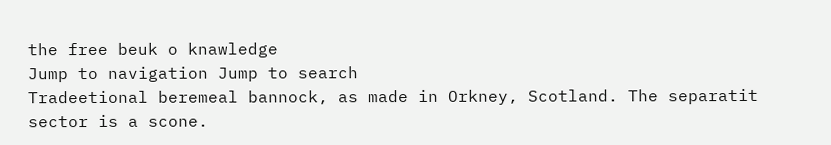the free beuk o knawledge
Jump to navigation Jump to search
Tradeetional beremeal bannock, as made in Orkney, Scotland. The separatit sector is a scone.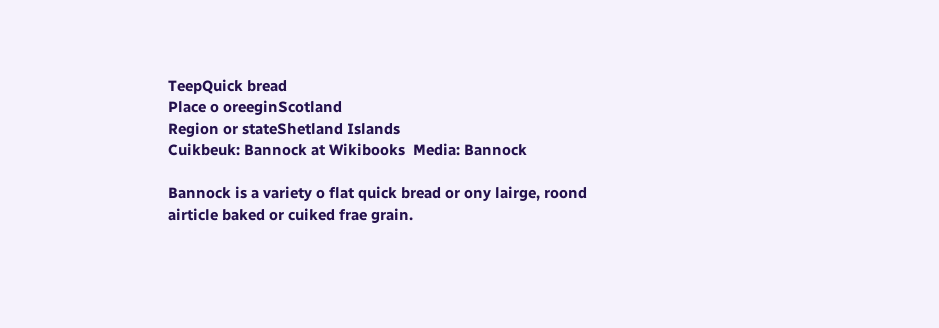TeepQuick bread
Place o oreeginScotland
Region or stateShetland Islands
Cuikbeuk: Bannock at Wikibooks  Media: Bannock

Bannock is a variety o flat quick bread or ony lairge, roond airticle baked or cuiked frae grain.